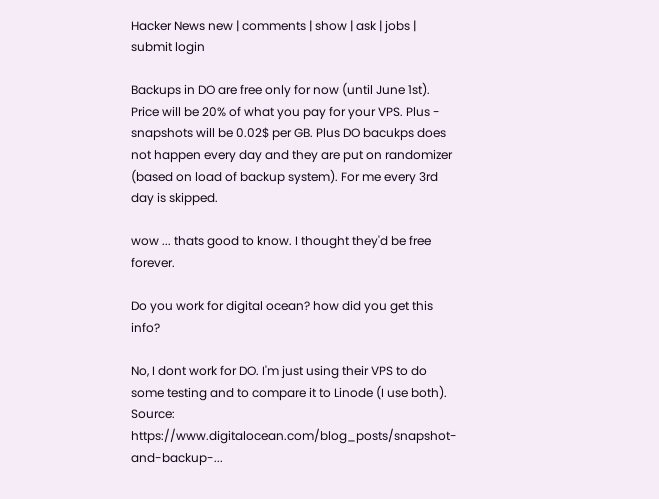Hacker News new | comments | show | ask | jobs | submit login

Backups in DO are free only for now (until June 1st). Price will be 20% of what you pay for your VPS. Plus - snapshots will be 0.02$ per GB. Plus DO bacukps does not happen every day and they are put on randomizer (based on load of backup system). For me every 3rd day is skipped.

wow ... thats good to know. I thought they'd be free forever.

Do you work for digital ocean? how did you get this info?

No, I dont work for DO. I'm just using their VPS to do some testing and to compare it to Linode (I use both). Source: https://www.digitalocean.com/blog_posts/snapshot-and-backup-...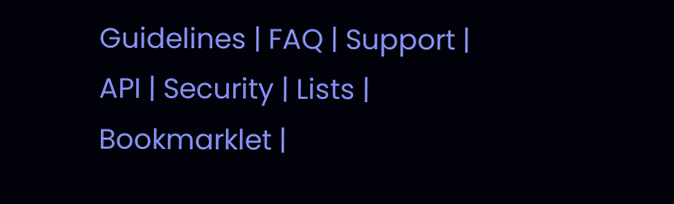Guidelines | FAQ | Support | API | Security | Lists | Bookmarklet |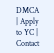DMCA | Apply to YC | Contact